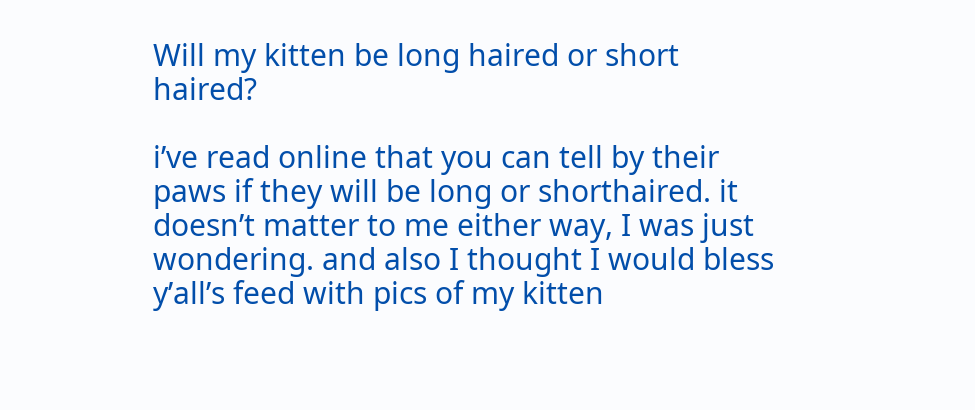Will my kitten be long haired or short haired?

i’ve read online that you can tell by their paws if they will be long or shorthaired. it doesn’t matter to me either way, I was just wondering. and also I thought I would bless y’all’s feed with pics of my kitten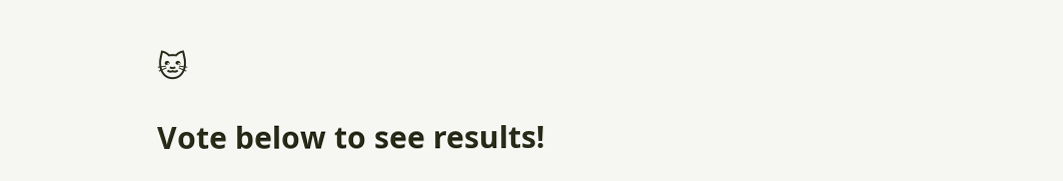🐱

Vote below to see results!